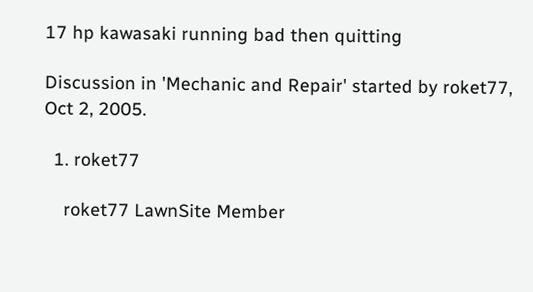17 hp kawasaki running bad then quitting

Discussion in 'Mechanic and Repair' started by roket77, Oct 2, 2005.

  1. roket77

    roket77 LawnSite Member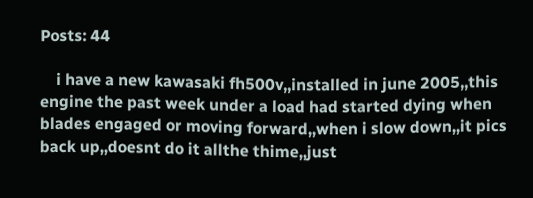Posts: 44

    i have a new kawasaki fh500v,,installed in june 2005,,this engine the past week under a load had started dying when blades engaged or moving forward,,when i slow down,,it pics back up,,doesnt do it allthe thime,,just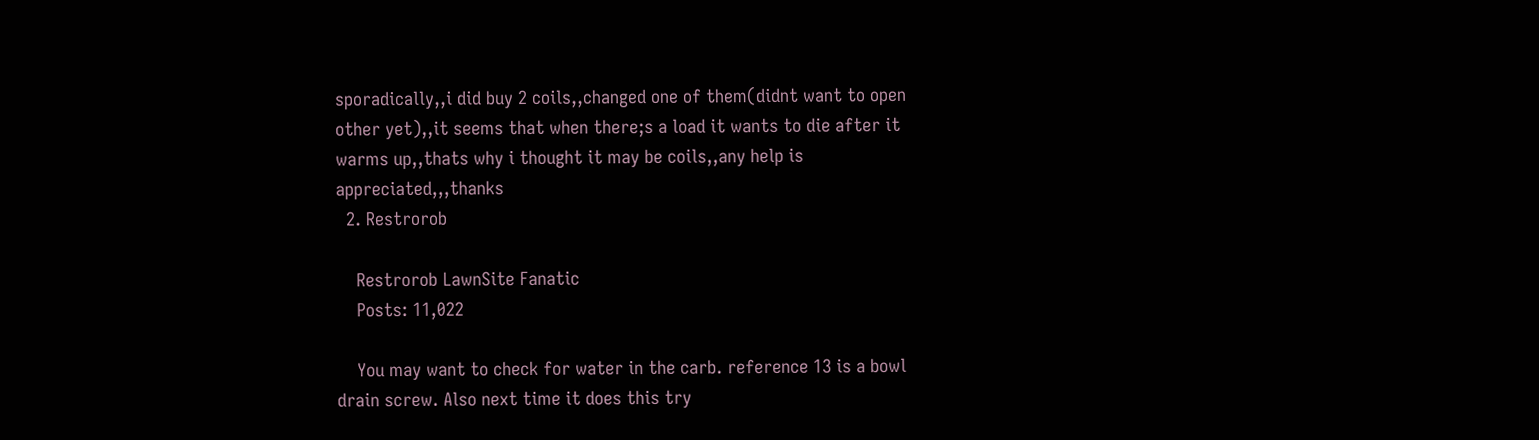sporadically,,i did buy 2 coils,,changed one of them(didnt want to open other yet),,it seems that when there;s a load it wants to die after it warms up,,thats why i thought it may be coils,,any help is appreciated,,,thanks
  2. Restrorob

    Restrorob LawnSite Fanatic
    Posts: 11,022

    You may want to check for water in the carb. reference 13 is a bowl drain screw. Also next time it does this try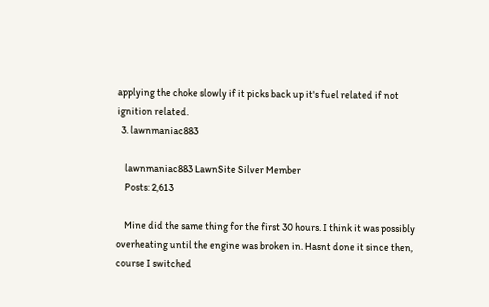applying the choke slowly if it picks back up it's fuel related if not ignition related.
  3. lawnmaniac883

    lawnmaniac883 LawnSite Silver Member
    Posts: 2,613

    Mine did the same thing for the first 30 hours. I think it was possibly overheating until the engine was broken in. Hasnt done it since then, course I switched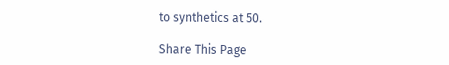to synthetics at 50.

Share This Page